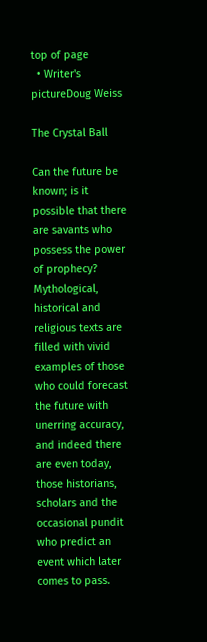top of page
  • Writer's pictureDoug Weiss

The Crystal Ball

Can the future be known; is it possible that there are savants who possess the power of prophecy? Mythological, historical and religious texts are filled with vivid examples of those who could forecast the future with unerring accuracy, and indeed there are even today, those historians, scholars and the occasional pundit who predict an event which later comes to pass.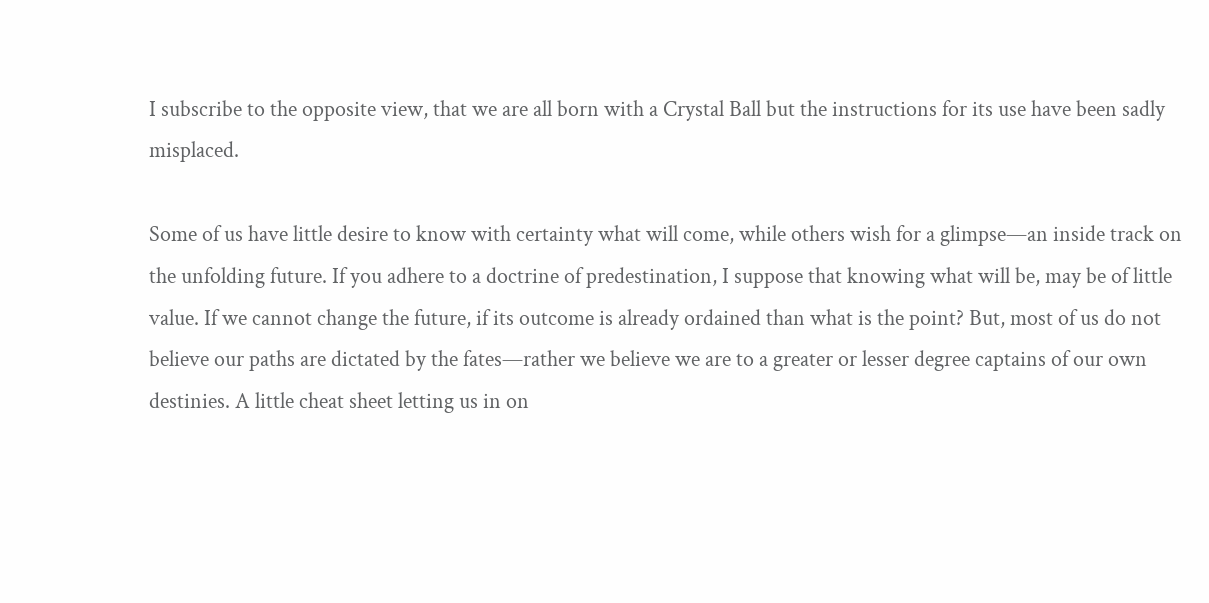I subscribe to the opposite view, that we are all born with a Crystal Ball but the instructions for its use have been sadly misplaced.

Some of us have little desire to know with certainty what will come, while others wish for a glimpse—an inside track on the unfolding future. If you adhere to a doctrine of predestination, I suppose that knowing what will be, may be of little value. If we cannot change the future, if its outcome is already ordained than what is the point? But, most of us do not believe our paths are dictated by the fates—rather we believe we are to a greater or lesser degree captains of our own destinies. A little cheat sheet letting us in on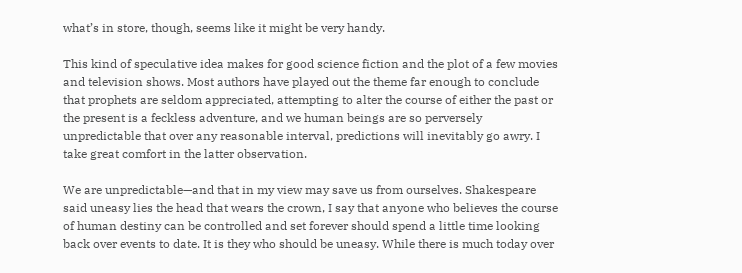what’s in store, though, seems like it might be very handy.

This kind of speculative idea makes for good science fiction and the plot of a few movies and television shows. Most authors have played out the theme far enough to conclude that prophets are seldom appreciated, attempting to alter the course of either the past or the present is a feckless adventure, and we human beings are so perversely unpredictable that over any reasonable interval, predictions will inevitably go awry. I take great comfort in the latter observation.

We are unpredictable—and that in my view may save us from ourselves. Shakespeare said uneasy lies the head that wears the crown, I say that anyone who believes the course of human destiny can be controlled and set forever should spend a little time looking back over events to date. It is they who should be uneasy. While there is much today over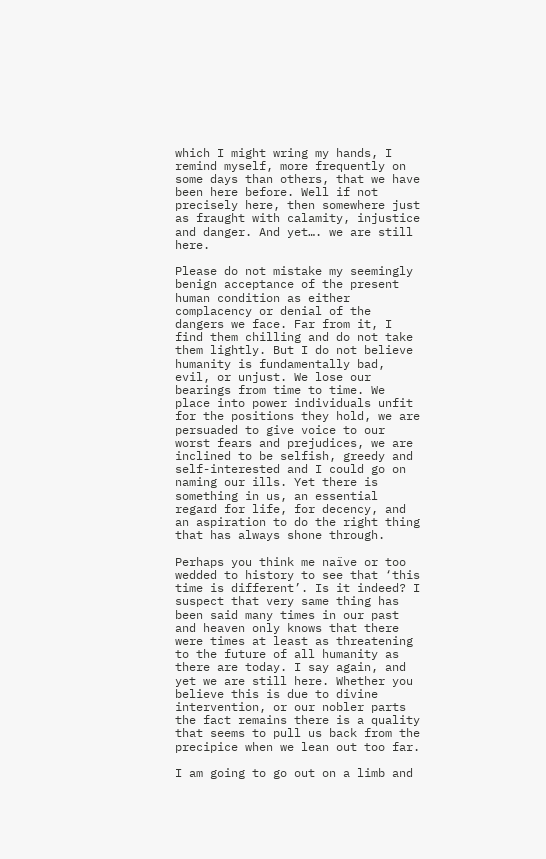which I might wring my hands, I remind myself, more frequently on some days than others, that we have been here before. Well if not precisely here, then somewhere just as fraught with calamity, injustice and danger. And yet…. we are still here.

Please do not mistake my seemingly benign acceptance of the present human condition as either complacency or denial of the dangers we face. Far from it, I find them chilling and do not take them lightly. But I do not believe humanity is fundamentally bad, evil, or unjust. We lose our bearings from time to time. We place into power individuals unfit for the positions they hold, we are persuaded to give voice to our worst fears and prejudices, we are inclined to be selfish, greedy and self-interested and I could go on naming our ills. Yet there is something in us, an essential regard for life, for decency, and an aspiration to do the right thing that has always shone through.

Perhaps you think me naïve or too wedded to history to see that ‘this time is different’. Is it indeed? I suspect that very same thing has been said many times in our past and heaven only knows that there were times at least as threatening to the future of all humanity as there are today. I say again, and yet we are still here. Whether you believe this is due to divine intervention, or our nobler parts the fact remains there is a quality that seems to pull us back from the precipice when we lean out too far.

I am going to go out on a limb and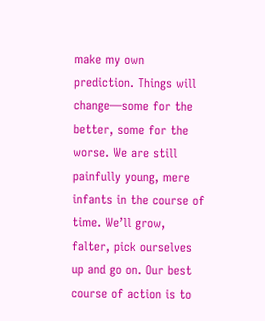make my own prediction. Things will change—some for the better, some for the worse. We are still painfully young, mere infants in the course of time. We’ll grow, falter, pick ourselves up and go on. Our best course of action is to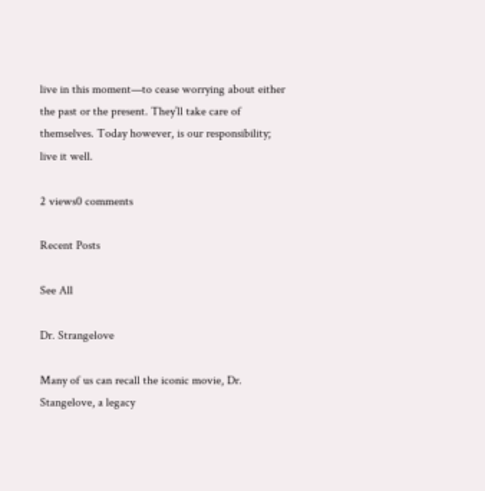live in this moment—to cease worrying about either the past or the present. They’ll take care of themselves. Today however, is our responsibility; live it well.

2 views0 comments

Recent Posts

See All

Dr. Strangelove

Many of us can recall the iconic movie, Dr. Stangelove, a legacy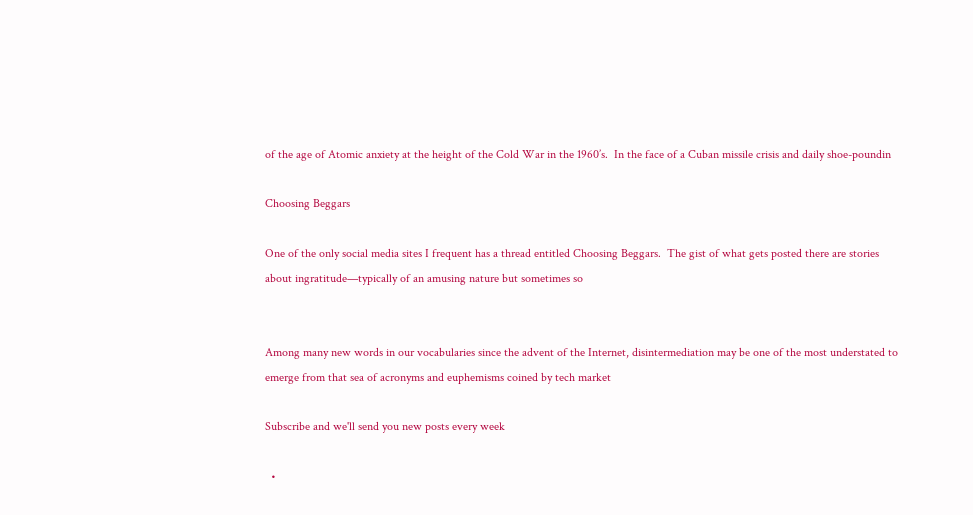of the age of Atomic anxiety at the height of the Cold War in the 1960’s.  In the face of a Cuban missile crisis and daily shoe-poundin

Choosing Beggars

One of the only social media sites I frequent has a thread entitled Choosing Beggars.  The gist of what gets posted there are stories about ingratitude—typically of an amusing nature but sometimes so


Among many new words in our vocabularies since the advent of the Internet, disintermediation may be one of the most understated to emerge from that sea of acronyms and euphemisms coined by tech market

Subscribe and we'll send you new posts every week

  •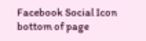Facebook Social Icon
bottom of page